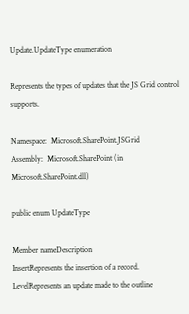Update.UpdateType enumeration

Represents the types of updates that the JS Grid control supports.

Namespace:  Microsoft.SharePoint.JSGrid
Assembly:  Microsoft.SharePoint (in Microsoft.SharePoint.dll)

public enum UpdateType

Member nameDescription
InsertRepresents the insertion of a record.
LevelRepresents an update made to the outline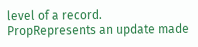level of a record.
PropRepresents an update made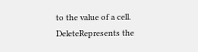to the value of a cell.
DeleteRepresents the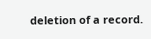deletion of a record.